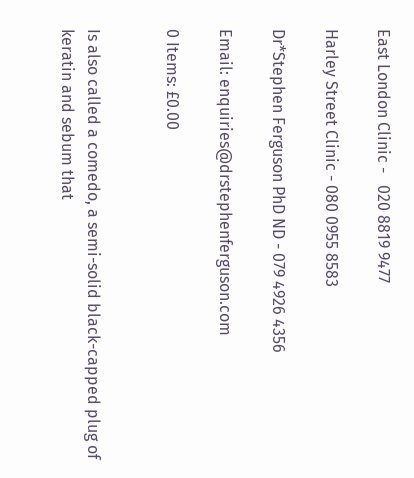East London Clinic -   020 8819 9477

Harley Street Clinic - 080 0955 8583

Dr*Stephen Ferguson PhD ND - 079 4926 4356

Email: enquiries@drstephenferguson.com

0 Items: £0.00


Is also called a comedo, a semi-solid black-capped plug of keratin and sebum that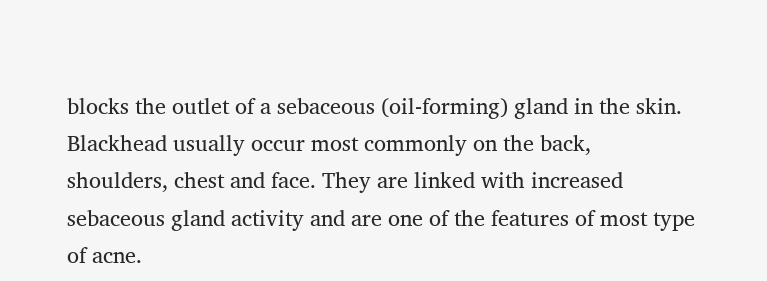blocks the outlet of a sebaceous (oil-forming) gland in the skin. Blackhead usually occur most commonly on the back, shoulders, chest and face. They are linked with increased sebaceous gland activity and are one of the features of most type of acne.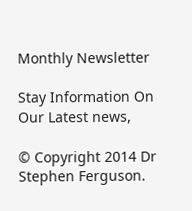Monthly Newsletter

Stay Information On Our Latest news,

© Copyright 2014 Dr Stephen Ferguson.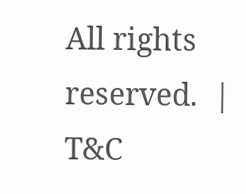All rights reserved.  |  T&C